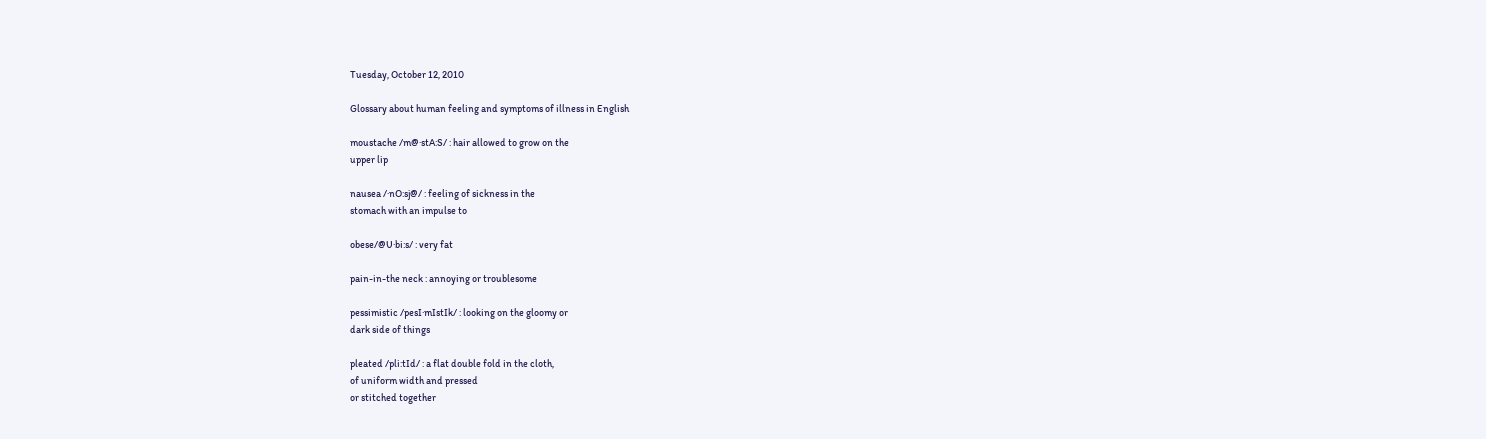Tuesday, October 12, 2010

Glossary about human feeling and symptoms of illness in English

moustache /m@·stA:S/ : hair allowed to grow on the
upper lip

nausea /·nO:sj@/ : feeling of sickness in the
stomach with an impulse to

obese/@U·bi:s/ : very fat

pain-in-the neck : annoying or troublesome

pessimistic /pesI·mIstIk/ : looking on the gloomy or
dark side of things

pleated /pli:tId/ : a flat double fold in the cloth,
of uniform width and pressed
or stitched together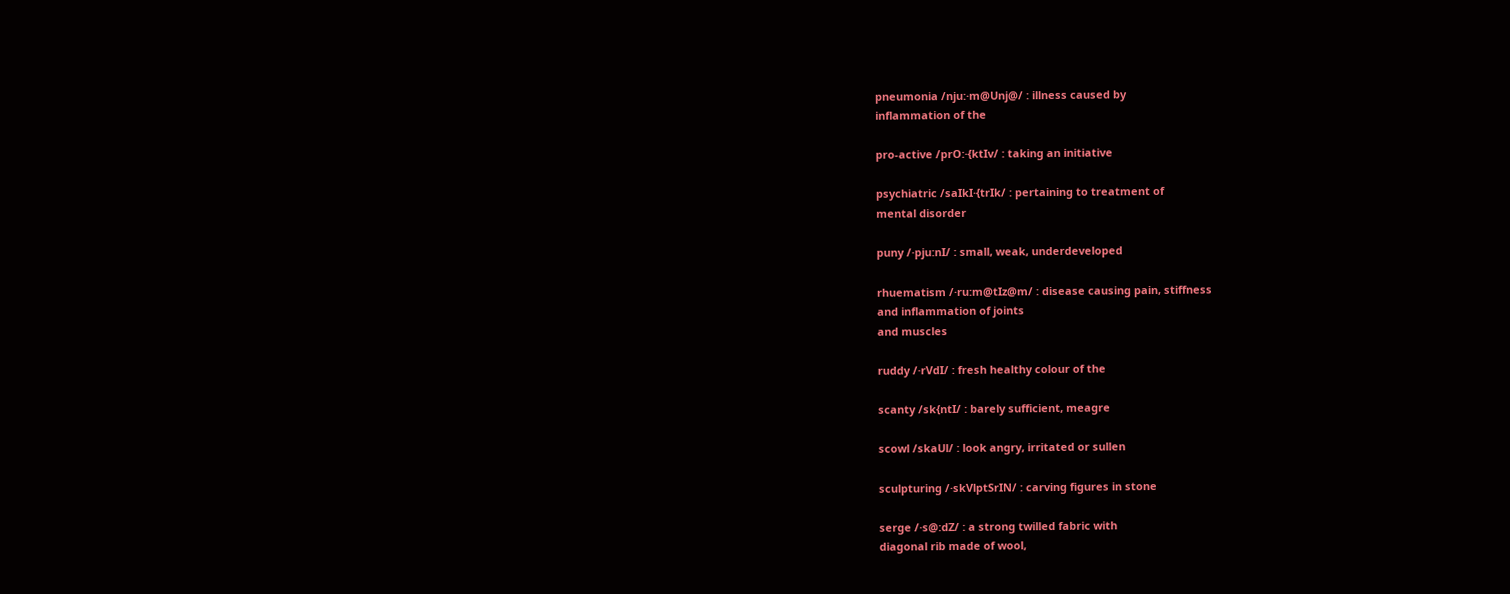pneumonia /nju:·m@Unj@/ : illness caused by
inflammation of the

pro-active /prO:·{ktIv/ : taking an initiative

psychiatric /saIkI·{trIk/ : pertaining to treatment of
mental disorder

puny /·pju:nI/ : small, weak, underdeveloped

rhuematism /·ru:m@tIz@m/ : disease causing pain, stiffness
and inflammation of joints
and muscles

ruddy /·rVdI/ : fresh healthy colour of the

scanty /sk{ntI/ : barely sufficient, meagre

scowl /skaUl/ : look angry, irritated or sullen

sculpturing /·skVlptSrIN/ : carving figures in stone

serge /·s@:dZ/ : a strong twilled fabric with
diagonal rib made of wool,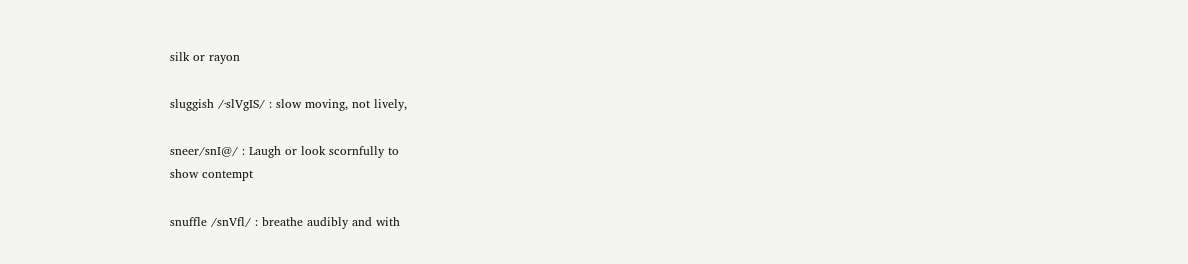silk or rayon

sluggish /·slVgIS/ : slow moving, not lively,

sneer/snI@/ : Laugh or look scornfully to
show contempt

snuffle /snVfl/ : breathe audibly and with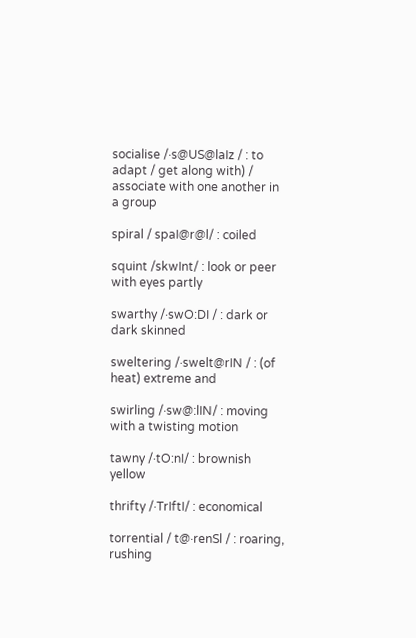socialise /·s@US@laIz / : to adapt / get along with) /
associate with one another in
a group

spiral / spaI@r@l/ : coiled

squint /skwInt/ : look or peer with eyes partly

swarthy /·swO:DI / : dark or dark skinned

sweltering /·swelt@rIN / : (of heat) extreme and

swirling /·sw@:lIN/ : moving with a twisting motion

tawny /·tO:nI/ : brownish yellow

thrifty /·TrIftI/ : economical

torrential / t@·renSl / : roaring, rushing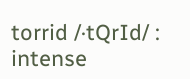torrid /·tQrId/ : intense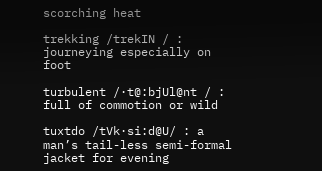scorching heat

trekking /trekIN / : journeying especially on foot

turbulent /·t@:bjUl@nt / : full of commotion or wild

tuxtdo /tVk·si:d@U/ : a man’s tail-less semi-formal
jacket for evening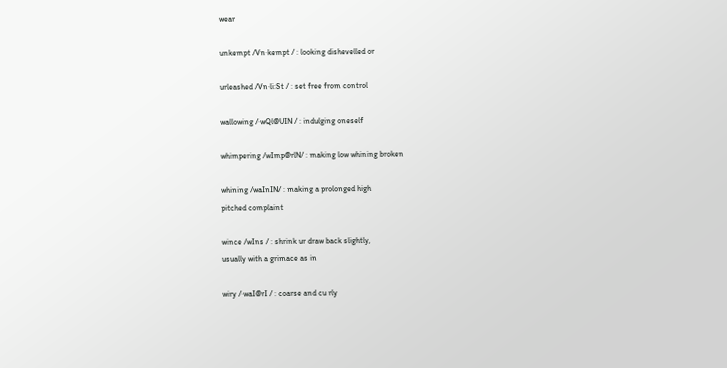wear

unkempt /Vn·kempt / : looking dishevelled or

urleashed /Vn·li:St / : set free from control

wallowing /·wQl@UIN / : indulging oneself

whimpering /wImp@rlN/ : making low whining broken

whining /waInIN/ : making a prolonged high
pitched complaint

wince /wIns / : shrink ur draw back slightly,
usually with a grimace as in

wiry /·waI@rI / : coarse and cu rly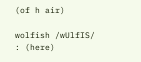(of h air)

wolfish /wUlfIS/ : (here)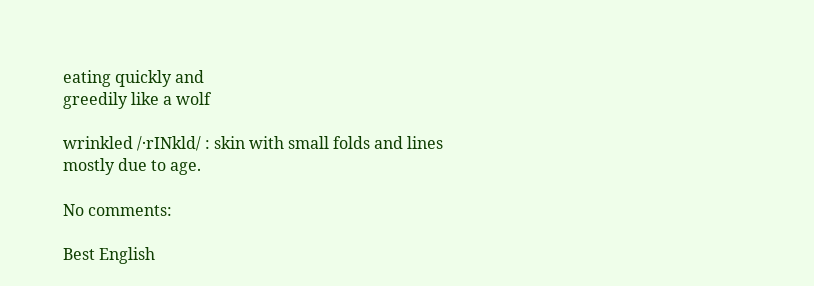eating quickly and
greedily like a wolf

wrinkled /·rINkld/ : skin with small folds and lines
mostly due to age.

No comments:

Best English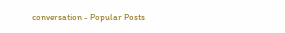conversation - Popular Posts